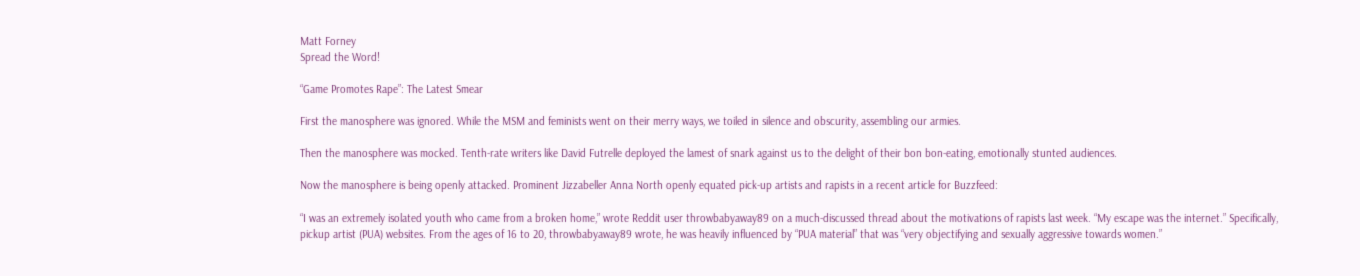Matt Forney
Spread the Word!

“Game Promotes Rape”: The Latest Smear

First the manosphere was ignored. While the MSM and feminists went on their merry ways, we toiled in silence and obscurity, assembling our armies.

Then the manosphere was mocked. Tenth-rate writers like David Futrelle deployed the lamest of snark against us to the delight of their bon bon-eating, emotionally stunted audiences.

Now the manosphere is being openly attacked. Prominent Jizzabeller Anna North openly equated pick-up artists and rapists in a recent article for Buzzfeed:

“I was an extremely isolated youth who came from a broken home,” wrote Reddit user throwbabyaway89 on a much-discussed thread about the motivations of rapists last week. “My escape was the internet.” Specifically, pickup artist (PUA) websites. From the ages of 16 to 20, throwbabyaway89 wrote, he was heavily influenced by “PUA material” that was “very objectifying and sexually aggressive towards women.”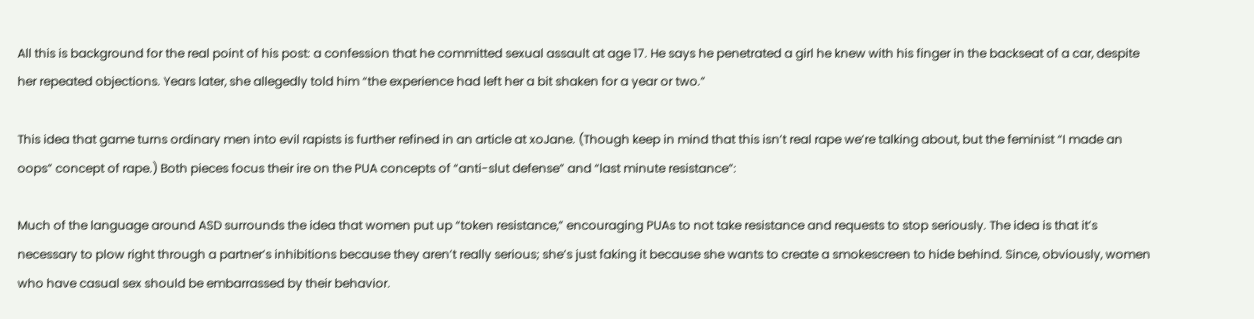All this is background for the real point of his post: a confession that he committed sexual assault at age 17. He says he penetrated a girl he knew with his finger in the backseat of a car, despite her repeated objections. Years later, she allegedly told him “the experience had left her a bit shaken for a year or two.”

This idea that game turns ordinary men into evil rapists is further refined in an article at xoJane. (Though keep in mind that this isn’t real rape we’re talking about, but the feminist “I made an oops” concept of rape.) Both pieces focus their ire on the PUA concepts of “anti-slut defense” and “last minute resistance”:

Much of the language around ASD surrounds the idea that women put up “token resistance,” encouraging PUAs to not take resistance and requests to stop seriously. The idea is that it’s necessary to plow right through a partner’s inhibitions because they aren’t really serious; she’s just faking it because she wants to create a smokescreen to hide behind. Since, obviously, women who have casual sex should be embarrassed by their behavior.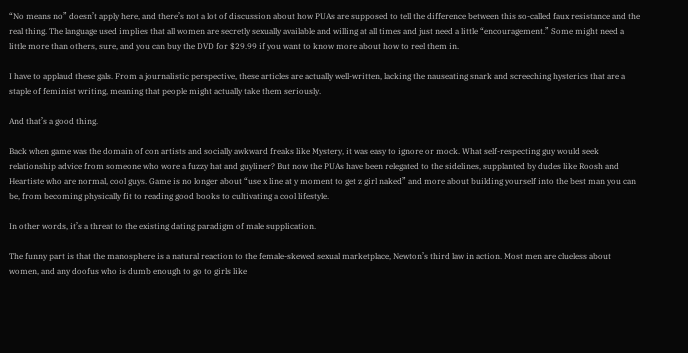“No means no” doesn’t apply here, and there’s not a lot of discussion about how PUAs are supposed to tell the difference between this so-called faux resistance and the real thing. The language used implies that all women are secretly sexually available and willing at all times and just need a little “encouragement.” Some might need a little more than others, sure, and you can buy the DVD for $29.99 if you want to know more about how to reel them in.

I have to applaud these gals. From a journalistic perspective, these articles are actually well-written, lacking the nauseating snark and screeching hysterics that are a staple of feminist writing, meaning that people might actually take them seriously.

And that’s a good thing.

Back when game was the domain of con artists and socially awkward freaks like Mystery, it was easy to ignore or mock. What self-respecting guy would seek relationship advice from someone who wore a fuzzy hat and guyliner? But now the PUAs have been relegated to the sidelines, supplanted by dudes like Roosh and Heartiste who are normal, cool guys. Game is no longer about “use x line at y moment to get z girl naked” and more about building yourself into the best man you can be, from becoming physically fit to reading good books to cultivating a cool lifestyle.

In other words, it’s a threat to the existing dating paradigm of male supplication.

The funny part is that the manosphere is a natural reaction to the female-skewed sexual marketplace, Newton’s third law in action. Most men are clueless about women, and any doofus who is dumb enough to go to girls like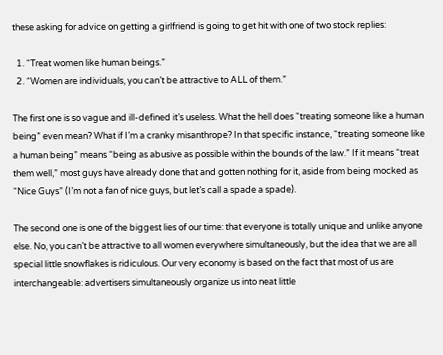these asking for advice on getting a girlfriend is going to get hit with one of two stock replies:

  1. “Treat women like human beings.”
  2. “Women are individuals, you can’t be attractive to ALL of them.”

The first one is so vague and ill-defined it’s useless. What the hell does “treating someone like a human being” even mean? What if I’m a cranky misanthrope? In that specific instance, “treating someone like a human being” means “being as abusive as possible within the bounds of the law.” If it means “treat them well,” most guys have already done that and gotten nothing for it, aside from being mocked as “Nice Guys” (I’m not a fan of nice guys, but let’s call a spade a spade).

The second one is one of the biggest lies of our time: that everyone is totally unique and unlike anyone else. No, you can’t be attractive to all women everywhere simultaneously, but the idea that we are all special little snowflakes is ridiculous. Our very economy is based on the fact that most of us are interchangeable: advertisers simultaneously organize us into neat little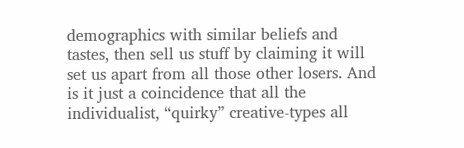demographics with similar beliefs and tastes, then sell us stuff by claiming it will set us apart from all those other losers. And is it just a coincidence that all the individualist, “quirky” creative-types all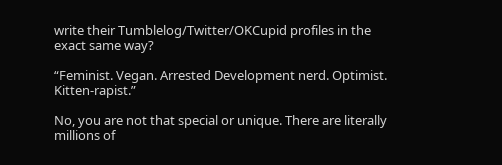write their Tumblelog/Twitter/OKCupid profiles in the exact same way?

“Feminist. Vegan. Arrested Development nerd. Optimist. Kitten-rapist.”

No, you are not that special or unique. There are literally millions of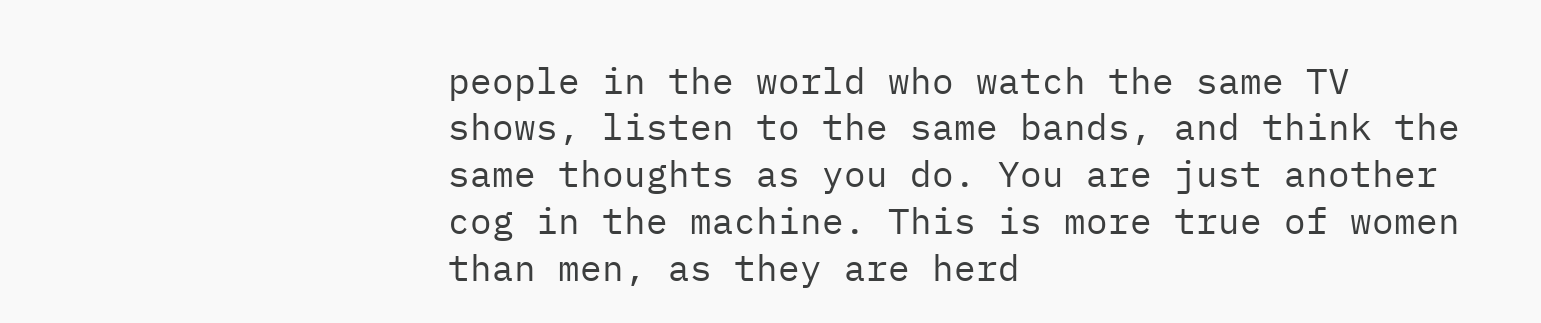people in the world who watch the same TV shows, listen to the same bands, and think the same thoughts as you do. You are just another cog in the machine. This is more true of women than men, as they are herd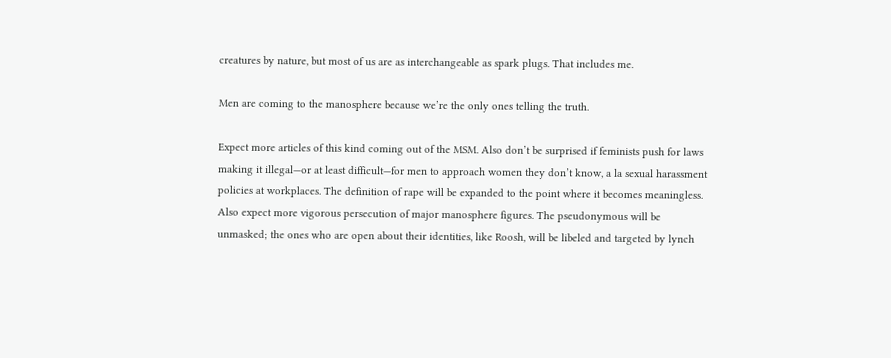creatures by nature, but most of us are as interchangeable as spark plugs. That includes me.

Men are coming to the manosphere because we’re the only ones telling the truth.

Expect more articles of this kind coming out of the MSM. Also don’t be surprised if feminists push for laws making it illegal—or at least difficult—for men to approach women they don’t know, a la sexual harassment policies at workplaces. The definition of rape will be expanded to the point where it becomes meaningless. Also expect more vigorous persecution of major manosphere figures. The pseudonymous will be unmasked; the ones who are open about their identities, like Roosh, will be libeled and targeted by lynch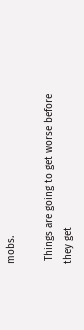mobs.

 Things are going to get worse before they get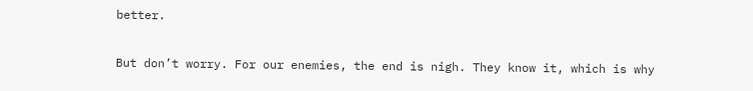better.

But don’t worry. For our enemies, the end is nigh. They know it, which is why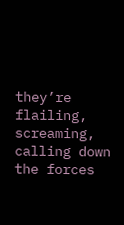they’re flailing, screaming, calling down the forces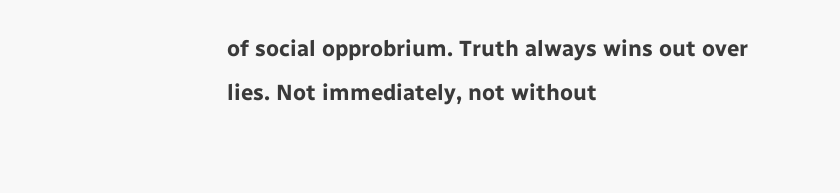of social opprobrium. Truth always wins out over lies. Not immediately, not without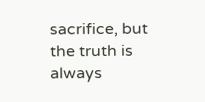sacrifice, but the truth is always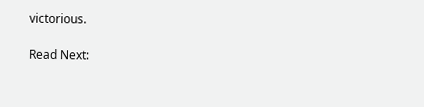victorious.

Read Next: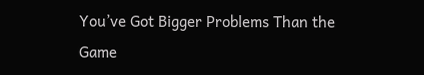You’ve Got Bigger Problems Than the Game